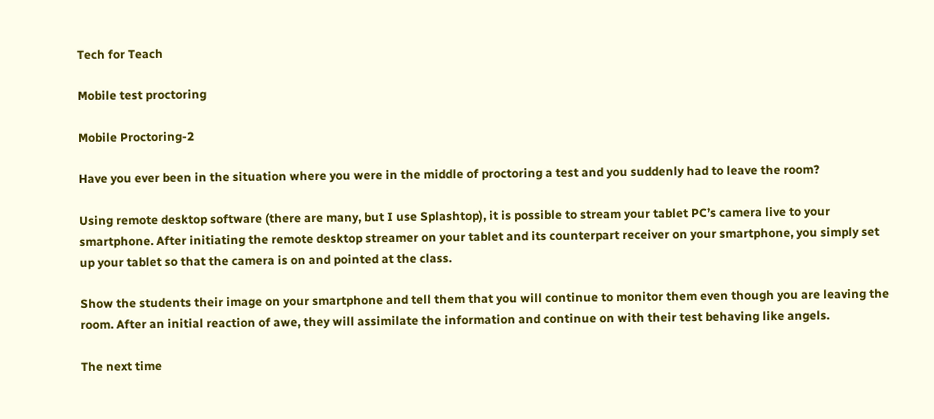Tech for Teach

Mobile test proctoring

Mobile Proctoring-2

Have you ever been in the situation where you were in the middle of proctoring a test and you suddenly had to leave the room?

Using remote desktop software (there are many, but I use Splashtop), it is possible to stream your tablet PC’s camera live to your smartphone. After initiating the remote desktop streamer on your tablet and its counterpart receiver on your smartphone, you simply set up your tablet so that the camera is on and pointed at the class.

Show the students their image on your smartphone and tell them that you will continue to monitor them even though you are leaving the room. After an initial reaction of awe, they will assimilate the information and continue on with their test behaving like angels.

The next time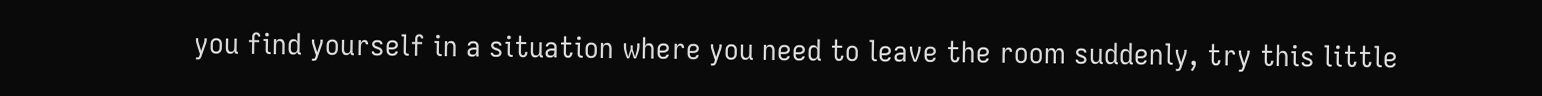you find yourself in a situation where you need to leave the room suddenly, try this little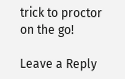trick to proctor on the go!

Leave a Reply